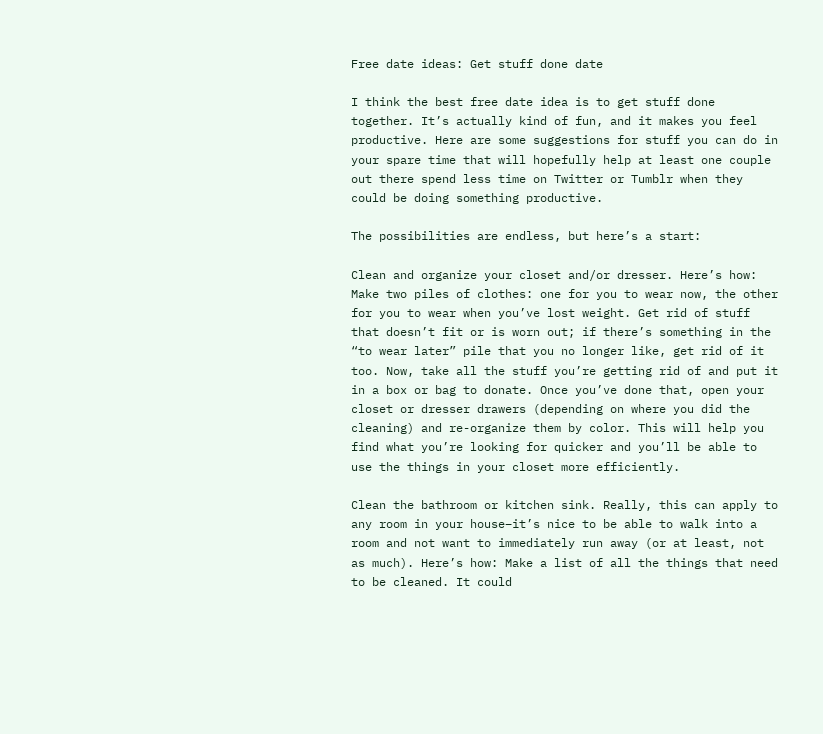Free date ideas: Get stuff done date

I think the best free date idea is to get stuff done together. It’s actually kind of fun, and it makes you feel productive. Here are some suggestions for stuff you can do in your spare time that will hopefully help at least one couple out there spend less time on Twitter or Tumblr when they could be doing something productive.

The possibilities are endless, but here’s a start:

Clean and organize your closet and/or dresser. Here’s how: Make two piles of clothes: one for you to wear now, the other for you to wear when you’ve lost weight. Get rid of stuff that doesn’t fit or is worn out; if there’s something in the “to wear later” pile that you no longer like, get rid of it too. Now, take all the stuff you’re getting rid of and put it in a box or bag to donate. Once you’ve done that, open your closet or dresser drawers (depending on where you did the cleaning) and re-organize them by color. This will help you find what you’re looking for quicker and you’ll be able to use the things in your closet more efficiently.

Clean the bathroom or kitchen sink. Really, this can apply to any room in your house–it’s nice to be able to walk into a room and not want to immediately run away (or at least, not as much). Here’s how: Make a list of all the things that need to be cleaned. It could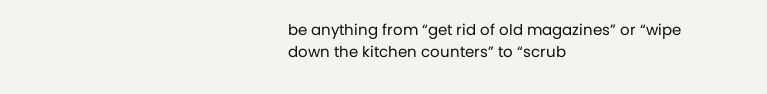be anything from “get rid of old magazines” or “wipe down the kitchen counters” to “scrub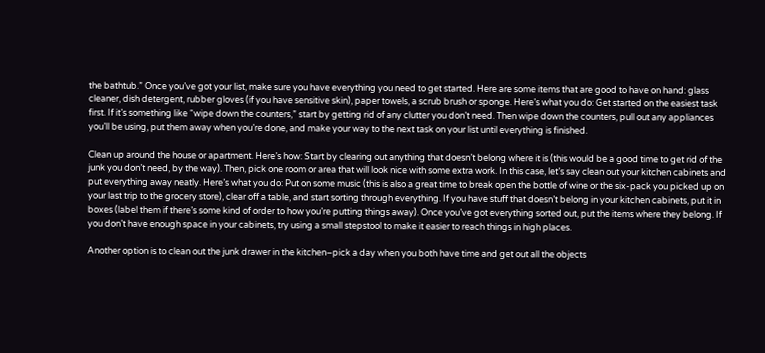the bathtub.” Once you’ve got your list, make sure you have everything you need to get started. Here are some items that are good to have on hand: glass cleaner, dish detergent, rubber gloves (if you have sensitive skin), paper towels, a scrub brush or sponge. Here’s what you do: Get started on the easiest task first. If it’s something like “wipe down the counters,” start by getting rid of any clutter you don’t need. Then wipe down the counters, pull out any appliances you’ll be using, put them away when you’re done, and make your way to the next task on your list until everything is finished.

Clean up around the house or apartment. Here’s how: Start by clearing out anything that doesn’t belong where it is (this would be a good time to get rid of the junk you don’t need, by the way). Then, pick one room or area that will look nice with some extra work. In this case, let’s say clean out your kitchen cabinets and put everything away neatly. Here’s what you do: Put on some music (this is also a great time to break open the bottle of wine or the six-pack you picked up on your last trip to the grocery store), clear off a table, and start sorting through everything. If you have stuff that doesn’t belong in your kitchen cabinets, put it in boxes (label them if there’s some kind of order to how you’re putting things away). Once you’ve got everything sorted out, put the items where they belong. If you don’t have enough space in your cabinets, try using a small stepstool to make it easier to reach things in high places.

Another option is to clean out the junk drawer in the kitchen–pick a day when you both have time and get out all the objects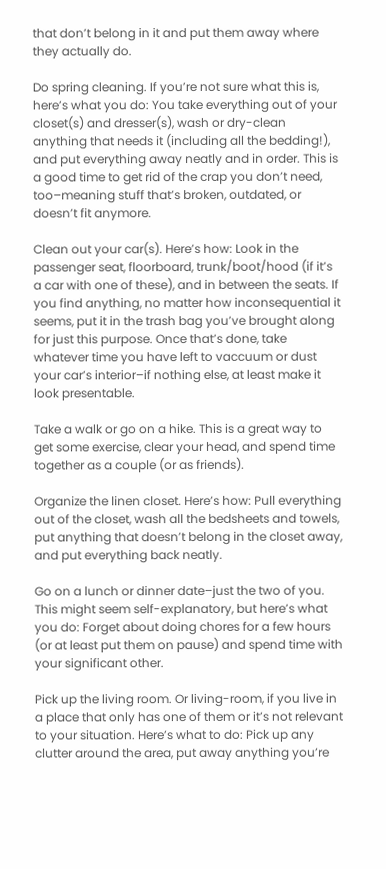that don’t belong in it and put them away where they actually do.

Do spring cleaning. If you’re not sure what this is, here’s what you do: You take everything out of your closet(s) and dresser(s), wash or dry-clean anything that needs it (including all the bedding!), and put everything away neatly and in order. This is a good time to get rid of the crap you don’t need, too–meaning stuff that’s broken, outdated, or doesn’t fit anymore.

Clean out your car(s). Here’s how: Look in the passenger seat, floorboard, trunk/boot/hood (if it’s a car with one of these), and in between the seats. If you find anything, no matter how inconsequential it seems, put it in the trash bag you’ve brought along for just this purpose. Once that’s done, take whatever time you have left to vaccuum or dust your car’s interior–if nothing else, at least make it look presentable.

Take a walk or go on a hike. This is a great way to get some exercise, clear your head, and spend time together as a couple (or as friends).

Organize the linen closet. Here’s how: Pull everything out of the closet, wash all the bedsheets and towels, put anything that doesn’t belong in the closet away, and put everything back neatly.

Go on a lunch or dinner date–just the two of you. This might seem self-explanatory, but here’s what you do: Forget about doing chores for a few hours (or at least put them on pause) and spend time with your significant other.

Pick up the living room. Or living-room, if you live in a place that only has one of them or it’s not relevant to your situation. Here’s what to do: Pick up any clutter around the area, put away anything you’re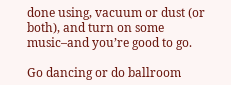done using, vacuum or dust (or both), and turn on some music–and you’re good to go.

Go dancing or do ballroom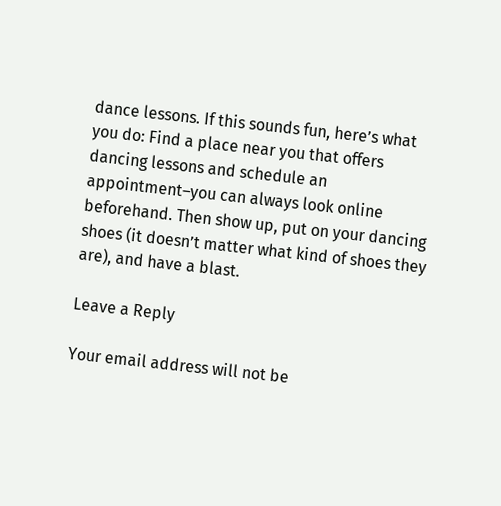dance lessons. If this sounds fun, here’s what you do: Find a place near you that offers dancing lessons and schedule an appointment–you can always look online beforehand. Then show up, put on your dancing shoes (it doesn’t matter what kind of shoes they are), and have a blast.

Leave a Reply

Your email address will not be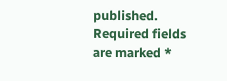published. Required fields are marked *